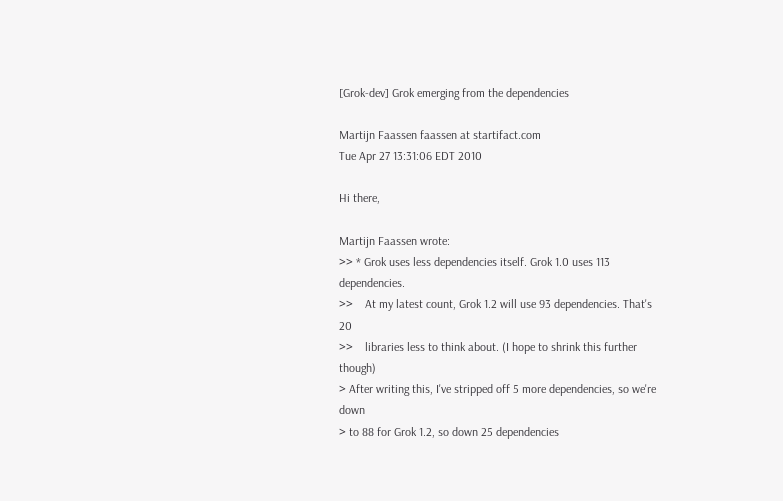[Grok-dev] Grok emerging from the dependencies

Martijn Faassen faassen at startifact.com
Tue Apr 27 13:31:06 EDT 2010

Hi there,

Martijn Faassen wrote:
>> * Grok uses less dependencies itself. Grok 1.0 uses 113 dependencies.
>>    At my latest count, Grok 1.2 will use 93 dependencies. That's 20
>>    libraries less to think about. (I hope to shrink this further though)
> After writing this, I've stripped off 5 more dependencies, so we're down
> to 88 for Grok 1.2, so down 25 dependencies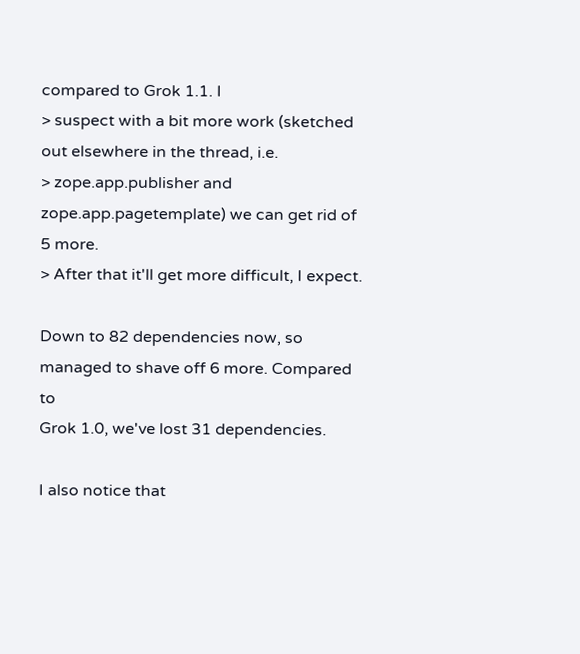compared to Grok 1.1. I
> suspect with a bit more work (sketched out elsewhere in the thread, i.e.
> zope.app.publisher and zope.app.pagetemplate) we can get rid of 5 more.
> After that it'll get more difficult, I expect.

Down to 82 dependencies now, so managed to shave off 6 more. Compared to
Grok 1.0, we've lost 31 dependencies.

I also notice that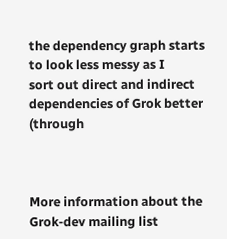the dependency graph starts to look less messy as I
sort out direct and indirect dependencies of Grok better (through



More information about the Grok-dev mailing list